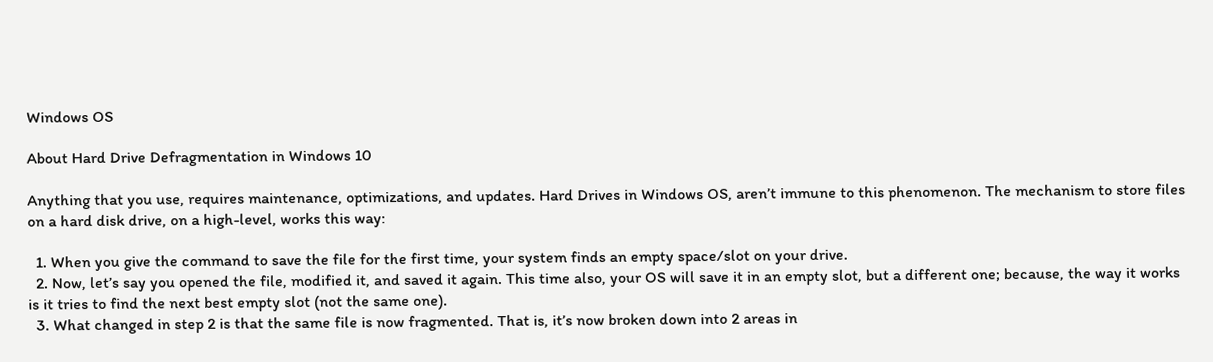Windows OS

About Hard Drive Defragmentation in Windows 10

Anything that you use, requires maintenance, optimizations, and updates. Hard Drives in Windows OS, aren’t immune to this phenomenon. The mechanism to store files on a hard disk drive, on a high-level, works this way:

  1. When you give the command to save the file for the first time, your system finds an empty space/slot on your drive.
  2. Now, let’s say you opened the file, modified it, and saved it again. This time also, your OS will save it in an empty slot, but a different one; because, the way it works is it tries to find the next best empty slot (not the same one).
  3. What changed in step 2 is that the same file is now fragmented. That is, it’s now broken down into 2 areas in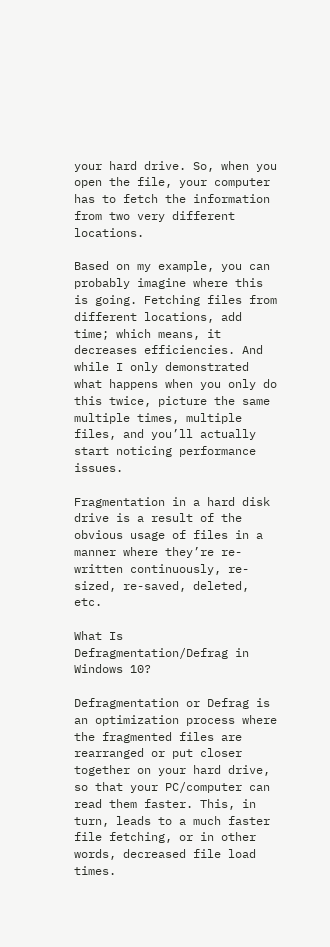your hard drive. So, when you open the file, your computer has to fetch the information from two very different locations.

Based on my example, you can probably imagine where this is going. Fetching files from different locations, add time; which means, it decreases efficiencies. And while I only demonstrated what happens when you only do this twice, picture the same multiple times, multiple files, and you’ll actually start noticing performance issues.

Fragmentation in a hard disk drive is a result of the obvious usage of files in a manner where they’re re-written continuously, re-sized, re-saved, deleted, etc.

What Is Defragmentation/Defrag in Windows 10?

Defragmentation or Defrag is an optimization process where the fragmented files are rearranged or put closer together on your hard drive, so that your PC/computer can read them faster. This, in turn, leads to a much faster file fetching, or in other words, decreased file load times.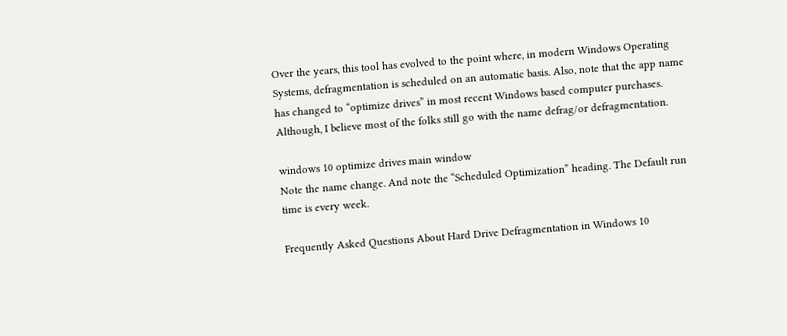Over the years, this tool has evolved to the point where, in modern Windows Operating Systems, defragmentation is scheduled on an automatic basis. Also, note that the app name has changed to “optimize drives” in most recent Windows based computer purchases. Although, I believe most of the folks still go with the name defrag/or defragmentation.

windows 10 optimize drives main window
Note the name change. And note the “Scheduled Optimization” heading. The Default run time is every week.

Frequently Asked Questions About Hard Drive Defragmentation in Windows 10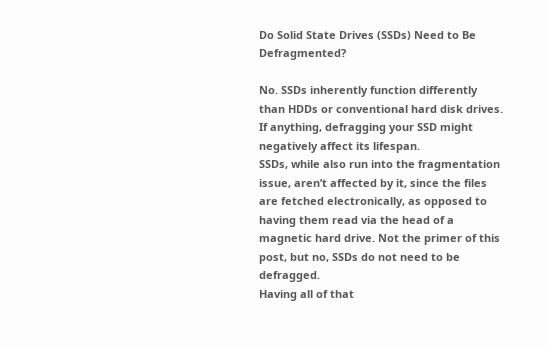Do Solid State Drives (SSDs) Need to Be Defragmented?

No. SSDs inherently function differently than HDDs or conventional hard disk drives. If anything, defragging your SSD might negatively affect its lifespan.
SSDs, while also run into the fragmentation issue, aren’t affected by it, since the files are fetched electronically, as opposed to having them read via the head of a magnetic hard drive. Not the primer of this post, but no, SSDs do not need to be defragged.
Having all of that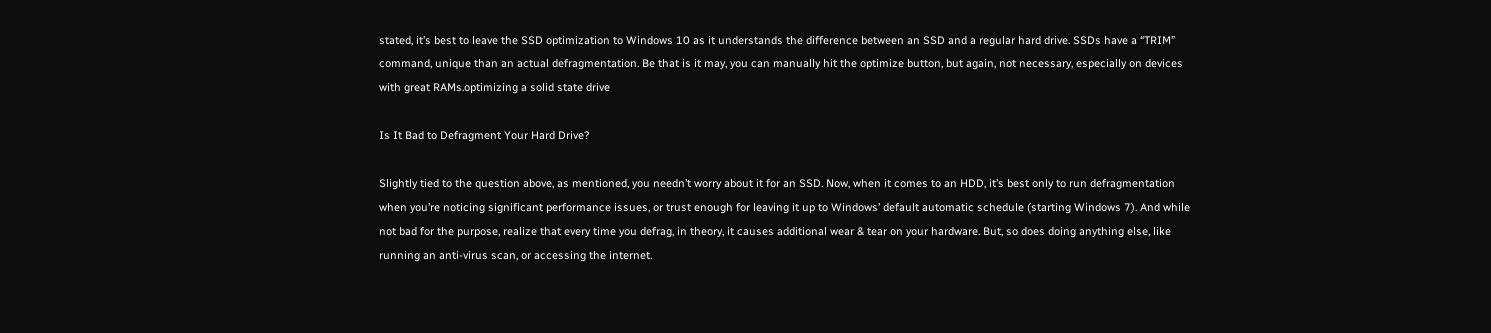stated, it’s best to leave the SSD optimization to Windows 10 as it understands the difference between an SSD and a regular hard drive. SSDs have a “TRIM” command, unique than an actual defragmentation. Be that is it may, you can manually hit the optimize button, but again, not necessary, especially on devices with great RAMs.optimizing a solid state drive

Is It Bad to Defragment Your Hard Drive?

Slightly tied to the question above, as mentioned, you needn’t worry about it for an SSD. Now, when it comes to an HDD, it’s best only to run defragmentation when you’re noticing significant performance issues, or trust enough for leaving it up to Windows’ default automatic schedule (starting Windows 7). And while not bad for the purpose, realize that every time you defrag, in theory, it causes additional wear & tear on your hardware. But, so does doing anything else, like running an anti-virus scan, or accessing the internet.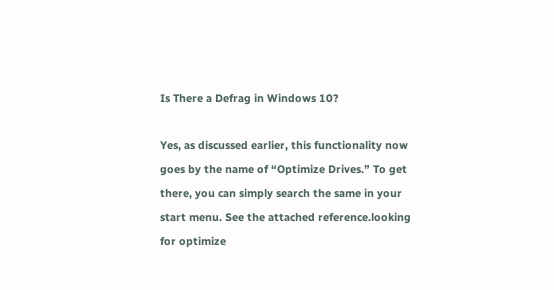Is There a Defrag in Windows 10?

Yes, as discussed earlier, this functionality now goes by the name of “Optimize Drives.” To get there, you can simply search the same in your start menu. See the attached reference.looking for optimize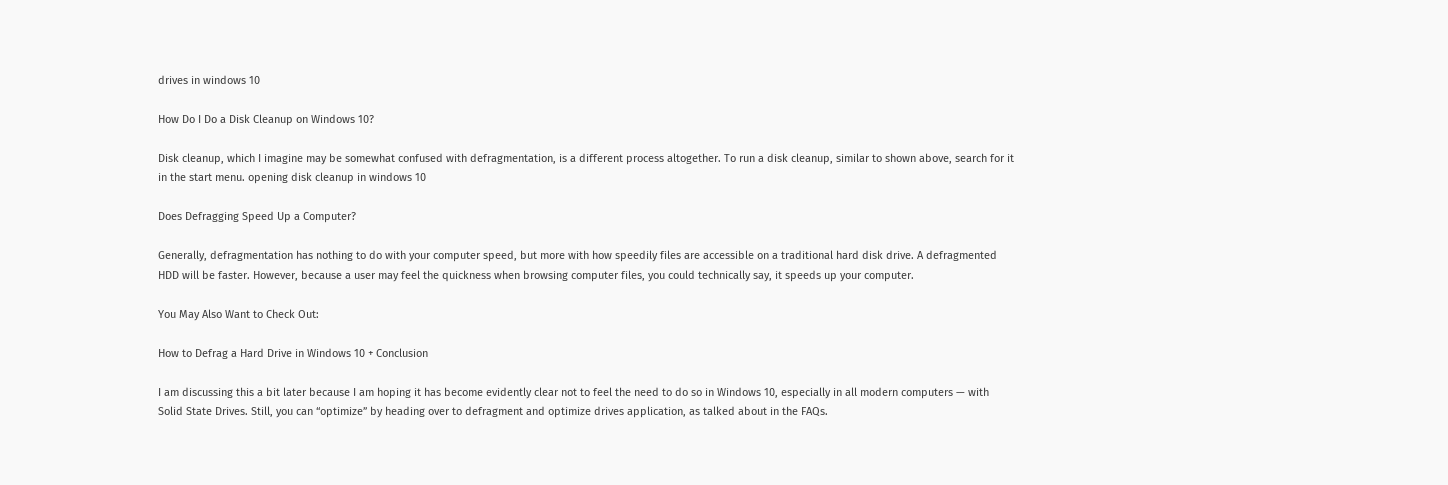drives in windows 10

How Do I Do a Disk Cleanup on Windows 10?

Disk cleanup, which I imagine may be somewhat confused with defragmentation, is a different process altogether. To run a disk cleanup, similar to shown above, search for it in the start menu. opening disk cleanup in windows 10

Does Defragging Speed Up a Computer?

Generally, defragmentation has nothing to do with your computer speed, but more with how speedily files are accessible on a traditional hard disk drive. A defragmented HDD will be faster. However, because a user may feel the quickness when browsing computer files, you could technically say, it speeds up your computer.

You May Also Want to Check Out:

How to Defrag a Hard Drive in Windows 10 + Conclusion

I am discussing this a bit later because I am hoping it has become evidently clear not to feel the need to do so in Windows 10, especially in all modern computers — with Solid State Drives. Still, you can “optimize” by heading over to defragment and optimize drives application, as talked about in the FAQs.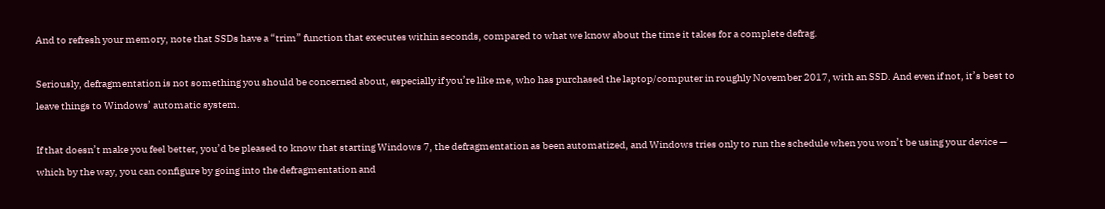And to refresh your memory, note that SSDs have a “trim” function that executes within seconds, compared to what we know about the time it takes for a complete defrag.

Seriously, defragmentation is not something you should be concerned about, especially if you’re like me, who has purchased the laptop/computer in roughly November 2017, with an SSD. And even if not, it’s best to leave things to Windows’ automatic system.

If that doesn’t make you feel better, you’d be pleased to know that starting Windows 7, the defragmentation as been automatized, and Windows tries only to run the schedule when you won’t be using your device — which by the way, you can configure by going into the defragmentation and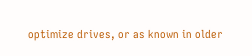optimize drives, or as known in older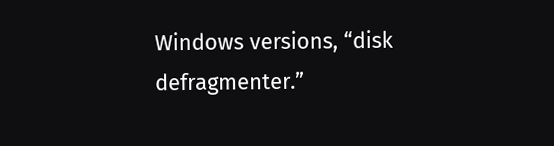Windows versions, “disk defragmenter.”